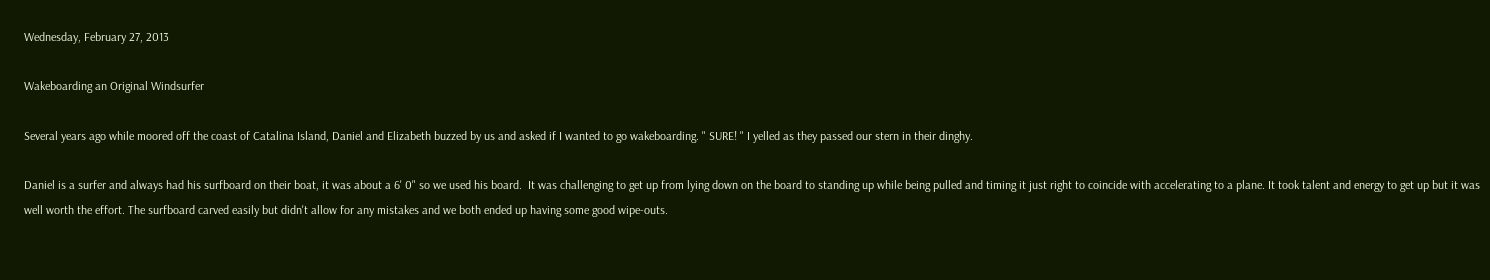Wednesday, February 27, 2013

Wakeboarding an Original Windsurfer

Several years ago while moored off the coast of Catalina Island, Daniel and Elizabeth buzzed by us and asked if I wanted to go wakeboarding. " SURE! " I yelled as they passed our stern in their dinghy.

Daniel is a surfer and always had his surfboard on their boat, it was about a 6' 0" so we used his board.  It was challenging to get up from lying down on the board to standing up while being pulled and timing it just right to coincide with accelerating to a plane. It took talent and energy to get up but it was well worth the effort. The surfboard carved easily but didn't allow for any mistakes and we both ended up having some good wipe-outs.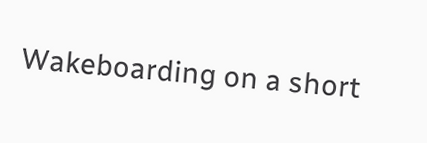Wakeboarding on a short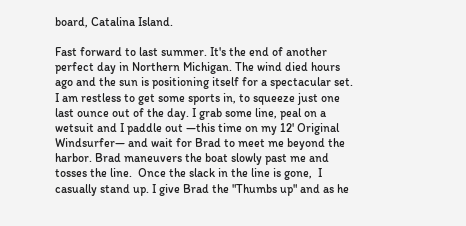board, Catalina Island.

Fast forward to last summer. It's the end of another perfect day in Northern Michigan. The wind died hours ago and the sun is positioning itself for a spectacular set.  I am restless to get some sports in, to squeeze just one last ounce out of the day. I grab some line, peal on a wetsuit and I paddle out —this time on my 12' Original Windsurfer— and wait for Brad to meet me beyond the harbor. Brad maneuvers the boat slowly past me and tosses the line.  Once the slack in the line is gone,  I casually stand up. I give Brad the "Thumbs up" and as he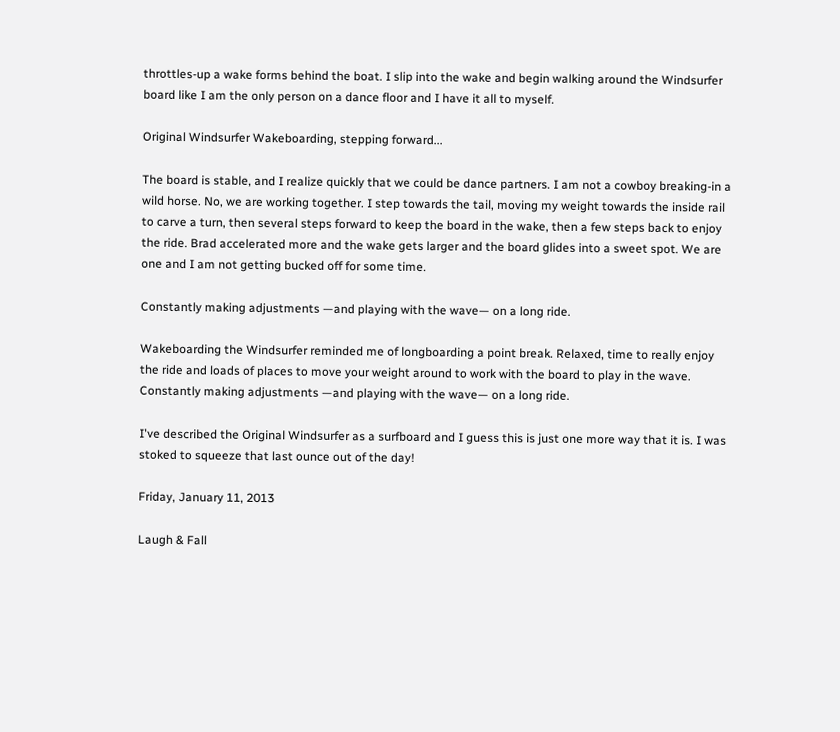throttles-up a wake forms behind the boat. I slip into the wake and begin walking around the Windsurfer board like I am the only person on a dance floor and I have it all to myself.

Original Windsurfer Wakeboarding, stepping forward...

The board is stable, and I realize quickly that we could be dance partners. I am not a cowboy breaking-in a wild horse. No, we are working together. I step towards the tail, moving my weight towards the inside rail to carve a turn, then several steps forward to keep the board in the wake, then a few steps back to enjoy the ride. Brad accelerated more and the wake gets larger and the board glides into a sweet spot. We are one and I am not getting bucked off for some time.

Constantly making adjustments —and playing with the wave— on a long ride.

Wakeboarding the Windsurfer reminded me of longboarding a point break. Relaxed, time to really enjoy the ride and loads of places to move your weight around to work with the board to play in the wave. Constantly making adjustments —and playing with the wave— on a long ride.

I've described the Original Windsurfer as a surfboard and I guess this is just one more way that it is. I was stoked to squeeze that last ounce out of the day!

Friday, January 11, 2013

Laugh & Fall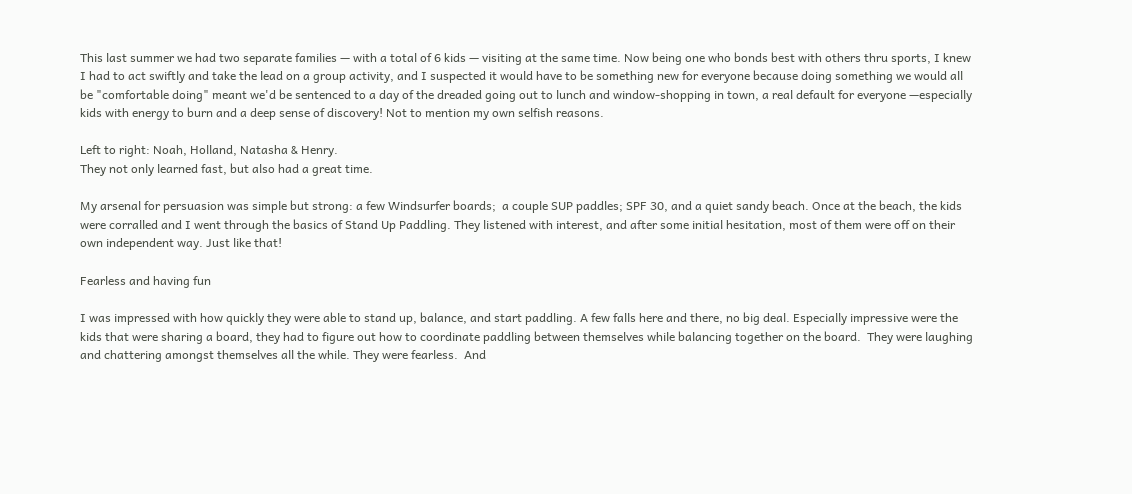This last summer we had two separate families — with a total of 6 kids — visiting at the same time. Now being one who bonds best with others thru sports, I knew I had to act swiftly and take the lead on a group activity, and I suspected it would have to be something new for everyone because doing something we would all be "comfortable doing" meant we'd be sentenced to a day of the dreaded going out to lunch and window-shopping in town, a real default for everyone —especially kids with energy to burn and a deep sense of discovery! Not to mention my own selfish reasons.

Left to right: Noah, Holland, Natasha & Henry.
They not only learned fast, but also had a great time.

My arsenal for persuasion was simple but strong: a few Windsurfer boards;  a couple SUP paddles; SPF 30, and a quiet sandy beach. Once at the beach, the kids were corralled and I went through the basics of Stand Up Paddling. They listened with interest, and after some initial hesitation, most of them were off on their own independent way. Just like that!

Fearless and having fun

I was impressed with how quickly they were able to stand up, balance, and start paddling. A few falls here and there, no big deal. Especially impressive were the kids that were sharing a board, they had to figure out how to coordinate paddling between themselves while balancing together on the board.  They were laughing and chattering amongst themselves all the while. They were fearless.  And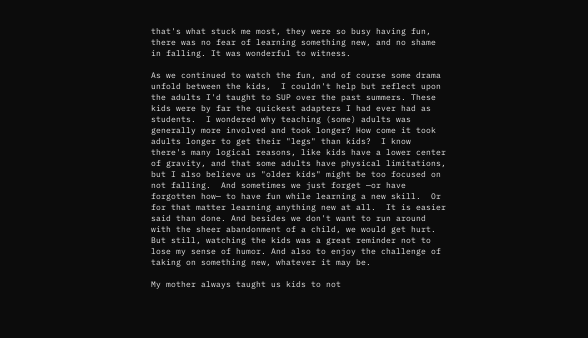that's what stuck me most, they were so busy having fun, there was no fear of learning something new, and no shame in falling. It was wonderful to witness.

As we continued to watch the fun, and of course some drama unfold between the kids,  I couldn't help but reflect upon the adults I'd taught to SUP over the past summers. These kids were by far the quickest adapters I had ever had as students.  I wondered why teaching (some) adults was generally more involved and took longer? How come it took adults longer to get their "legs" than kids?  I know there's many logical reasons, like kids have a lower center of gravity, and that some adults have physical limitations, but I also believe us "older kids" might be too focused on not falling.  And sometimes we just forget —or have forgotten how— to have fun while learning a new skill.  Or for that matter learning anything new at all.  It is easier said than done. And besides we don't want to run around with the sheer abandonment of a child, we would get hurt. But still, watching the kids was a great reminder not to lose my sense of humor. And also to enjoy the challenge of taking on something new, whatever it may be.

My mother always taught us kids to not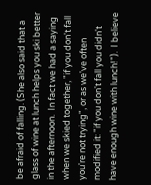be afraid of falling. (She also said that a glass of wine at lunch helps you ski better in the afternoon.  In fact we had a saying when we skied together, "if you don't fall you're not trying", or as we've often modified it: "if you don't fall you didn't have enough wine with lunch!").  I believe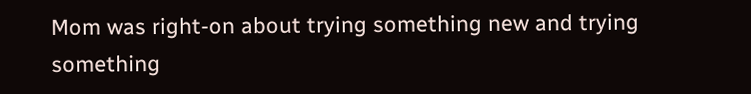Mom was right-on about trying something new and trying something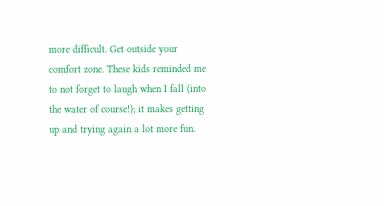more difficult. Get outside your comfort zone. These kids reminded me to not forget to laugh when I fall (into the water of course!); it makes getting up and trying again a lot more fun.